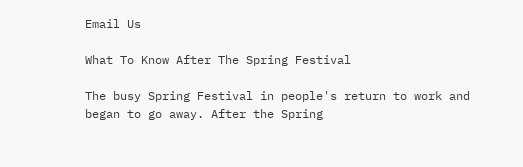Email Us

What To Know After The Spring Festival

The busy Spring Festival in people's return to work and began to go away. After the Spring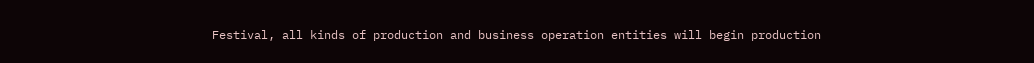Festival, all kinds of production and business operation entities will begin production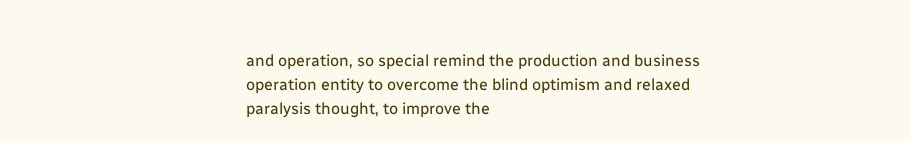and operation, so special remind the production and business operation entity to overcome the blind optimism and relaxed paralysis thought, to improve the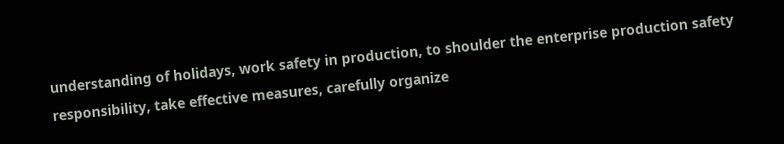understanding of holidays, work safety in production, to shoulder the enterprise production safety responsibility, take effective measures, carefully organize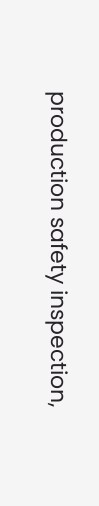production safety inspection,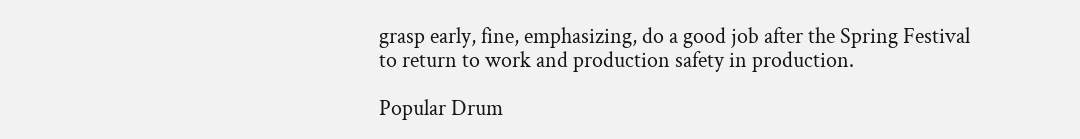grasp early, fine, emphasizing, do a good job after the Spring Festival to return to work and production safety in production.

Popular Drum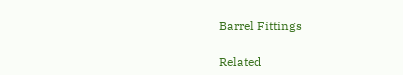Barrel Fittings

Related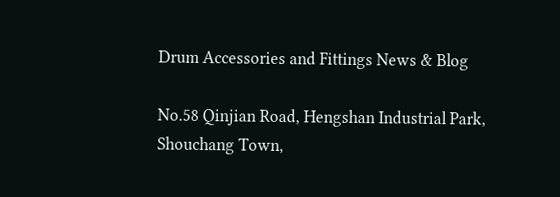Drum Accessories and Fittings News & Blog

No.58 Qinjian Road, Hengshan Industrial Park, Shouchang Town,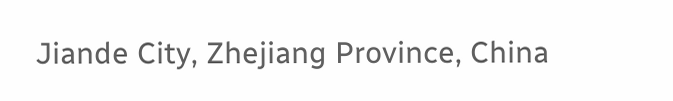Jiande City, Zhejiang Province, China